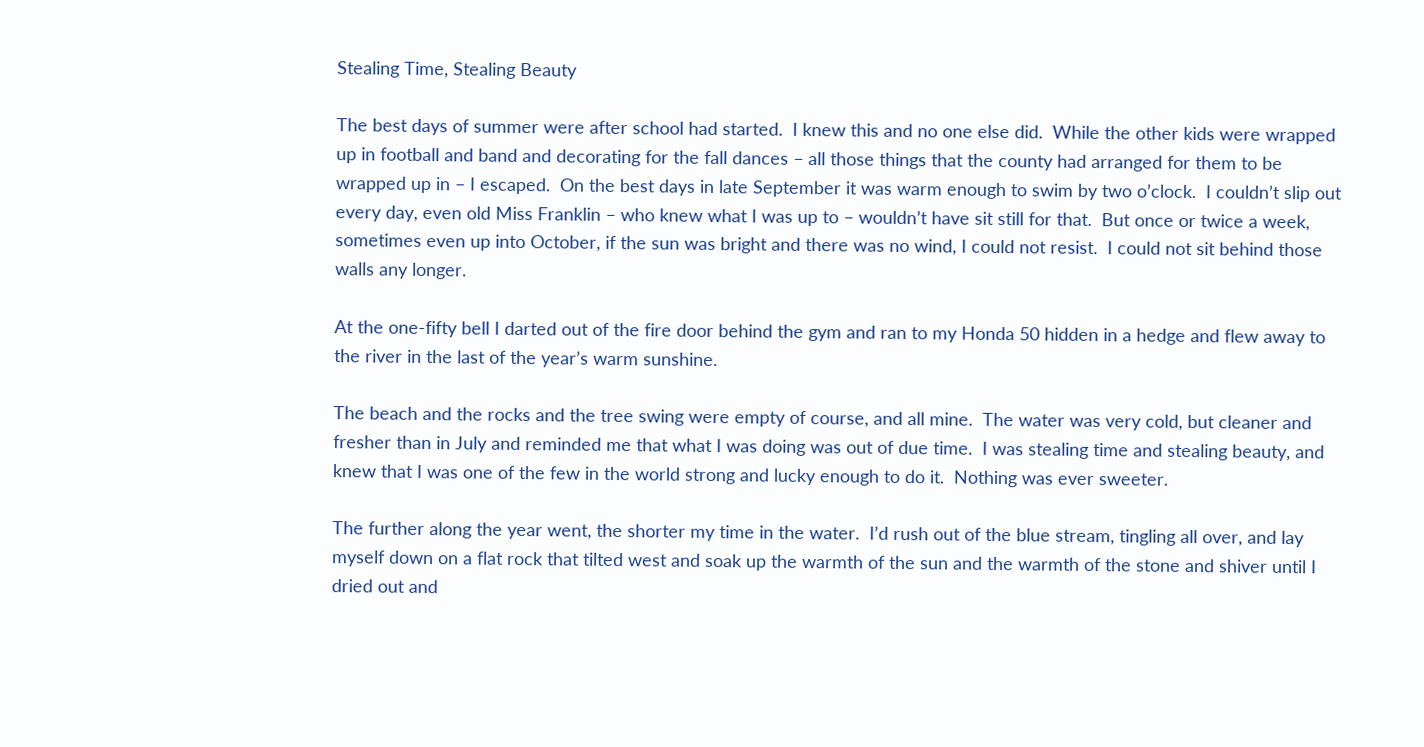Stealing Time, Stealing Beauty

The best days of summer were after school had started.  I knew this and no one else did.  While the other kids were wrapped up in football and band and decorating for the fall dances – all those things that the county had arranged for them to be wrapped up in – I escaped.  On the best days in late September it was warm enough to swim by two o’clock.  I couldn’t slip out every day, even old Miss Franklin – who knew what I was up to – wouldn’t have sit still for that.  But once or twice a week, sometimes even up into October, if the sun was bright and there was no wind, I could not resist.  I could not sit behind those walls any longer.

At the one-fifty bell I darted out of the fire door behind the gym and ran to my Honda 50 hidden in a hedge and flew away to the river in the last of the year’s warm sunshine.

The beach and the rocks and the tree swing were empty of course, and all mine.  The water was very cold, but cleaner and fresher than in July and reminded me that what I was doing was out of due time.  I was stealing time and stealing beauty, and knew that I was one of the few in the world strong and lucky enough to do it.  Nothing was ever sweeter.

The further along the year went, the shorter my time in the water.  I’d rush out of the blue stream, tingling all over, and lay myself down on a flat rock that tilted west and soak up the warmth of the sun and the warmth of the stone and shiver until I dried out and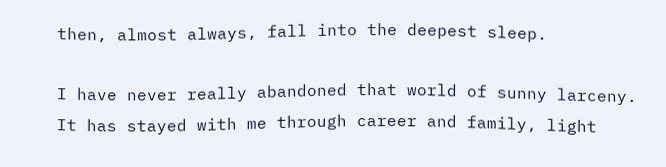then, almost always, fall into the deepest sleep.

I have never really abandoned that world of sunny larceny.  It has stayed with me through career and family, light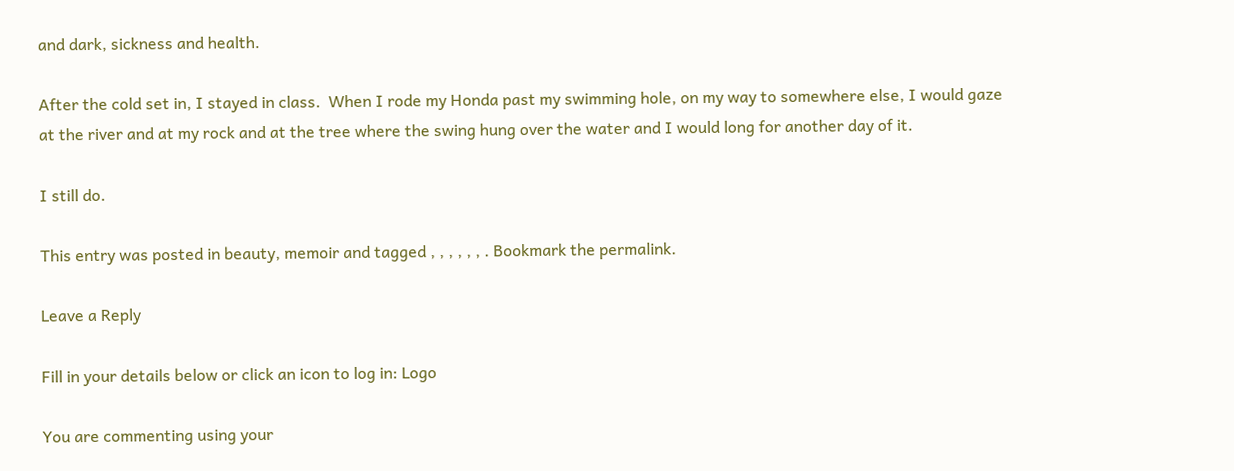and dark, sickness and health.

After the cold set in, I stayed in class.  When I rode my Honda past my swimming hole, on my way to somewhere else, I would gaze at the river and at my rock and at the tree where the swing hung over the water and I would long for another day of it.

I still do.

This entry was posted in beauty, memoir and tagged , , , , , , . Bookmark the permalink.

Leave a Reply

Fill in your details below or click an icon to log in: Logo

You are commenting using your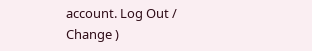account. Log Out /  Change )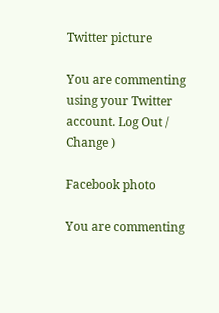Twitter picture

You are commenting using your Twitter account. Log Out /  Change )

Facebook photo

You are commenting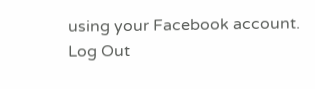using your Facebook account. Log Out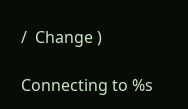/  Change )

Connecting to %s